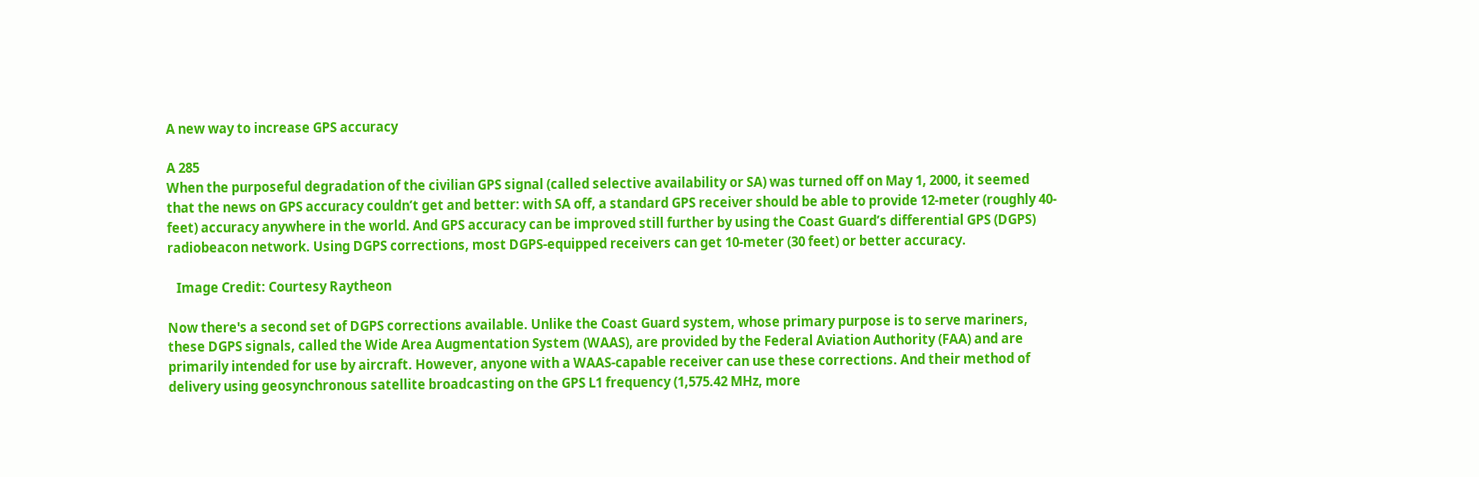A new way to increase GPS accuracy

A 285
When the purposeful degradation of the civilian GPS signal (called selective availability or SA) was turned off on May 1, 2000, it seemed that the news on GPS accuracy couldn’t get and better: with SA off, a standard GPS receiver should be able to provide 12-meter (roughly 40-feet) accuracy anywhere in the world. And GPS accuracy can be improved still further by using the Coast Guard’s differential GPS (DGPS) radiobeacon network. Using DGPS corrections, most DGPS-equipped receivers can get 10-meter (30 feet) or better accuracy.

   Image Credit: Courtesy Raytheon

Now there's a second set of DGPS corrections available. Unlike the Coast Guard system, whose primary purpose is to serve mariners, these DGPS signals, called the Wide Area Augmentation System (WAAS), are provided by the Federal Aviation Authority (FAA) and are primarily intended for use by aircraft. However, anyone with a WAAS-capable receiver can use these corrections. And their method of delivery using geosynchronous satellite broadcasting on the GPS L1 frequency (1,575.42 MHz, more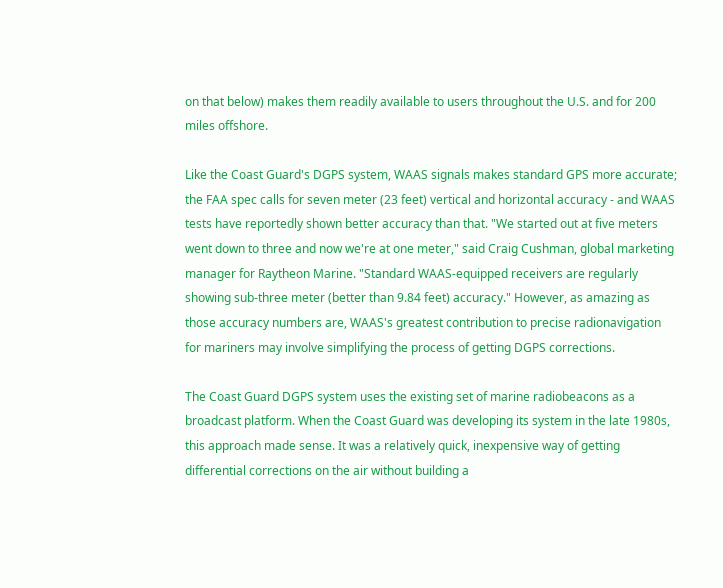on that below) makes them readily available to users throughout the U.S. and for 200 miles offshore.

Like the Coast Guard's DGPS system, WAAS signals makes standard GPS more accurate; the FAA spec calls for seven meter (23 feet) vertical and horizontal accuracy - and WAAS tests have reportedly shown better accuracy than that. "We started out at five meters went down to three and now we're at one meter," said Craig Cushman, global marketing manager for Raytheon Marine. "Standard WAAS-equipped receivers are regularly showing sub-three meter (better than 9.84 feet) accuracy." However, as amazing as those accuracy numbers are, WAAS's greatest contribution to precise radionavigation for mariners may involve simplifying the process of getting DGPS corrections.

The Coast Guard DGPS system uses the existing set of marine radiobeacons as a broadcast platform. When the Coast Guard was developing its system in the late 1980s, this approach made sense. It was a relatively quick, inexpensive way of getting differential corrections on the air without building a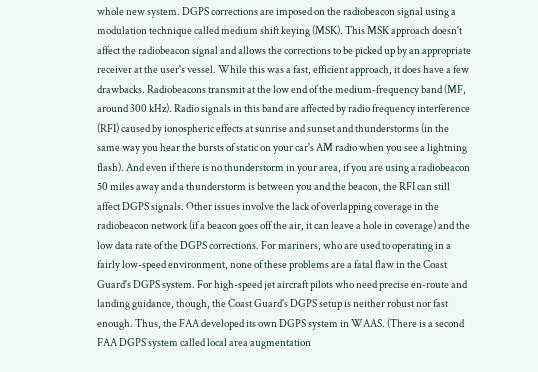whole new system. DGPS corrections are imposed on the radiobeacon signal using a modulation technique called medium shift keying (MSK). This MSK approach doesn't affect the radiobeacon signal and allows the corrections to be picked up by an appropriate receiver at the user's vessel. While this was a fast, efficient approach, it does have a few drawbacks. Radiobeacons transmit at the low end of the medium-frequency band (MF, around 300 kHz). Radio signals in this band are affected by radio frequency interference (RFI) caused by ionospheric effects at sunrise and sunset and thunderstorms (in the same way you hear the bursts of static on your car's AM radio when you see a lightning flash). And even if there is no thunderstorm in your area, if you are using a radiobeacon 50 miles away and a thunderstorm is between you and the beacon, the RFI can still affect DGPS signals. Other issues involve the lack of overlapping coverage in the radiobeacon network (if a beacon goes off the air, it can leave a hole in coverage) and the low data rate of the DGPS corrections. For mariners, who are used to operating in a fairly low-speed environment, none of these problems are a fatal flaw in the Coast Guard's DGPS system. For high-speed jet aircraft pilots who need precise en-route and landing guidance, though, the Coast Guard's DGPS setup is neither robust nor fast enough. Thus, the FAA developed its own DGPS system in WAAS. (There is a second FAA DGPS system called local area augmentation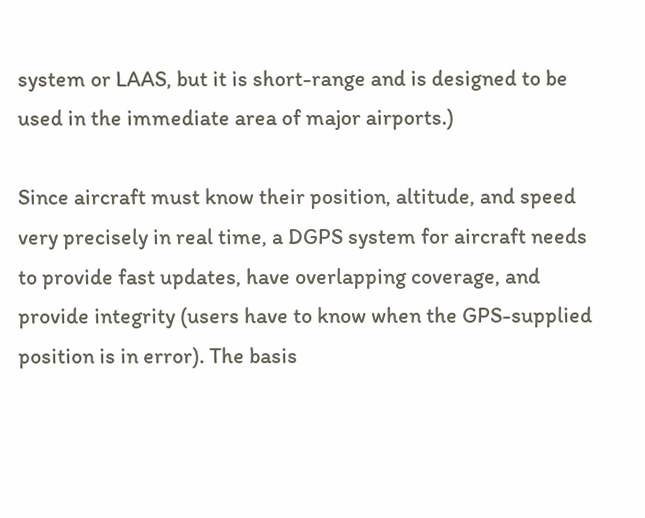system or LAAS, but it is short-range and is designed to be used in the immediate area of major airports.)

Since aircraft must know their position, altitude, and speed very precisely in real time, a DGPS system for aircraft needs to provide fast updates, have overlapping coverage, and provide integrity (users have to know when the GPS-supplied position is in error). The basis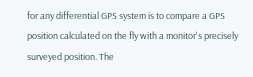for any differential GPS system is to compare a GPS position calculated on the fly with a monitor's precisely surveyed position. The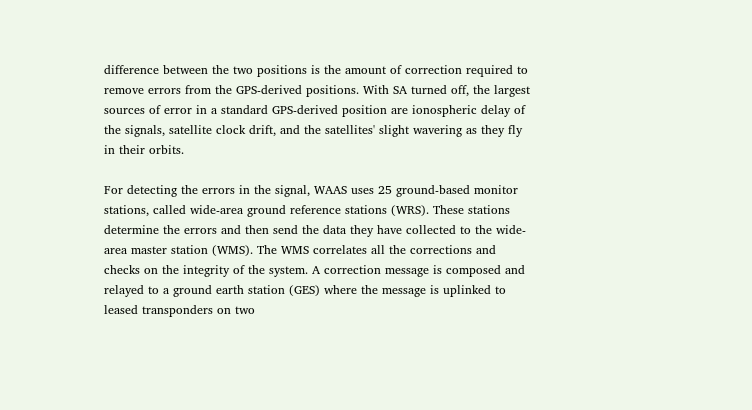difference between the two positions is the amount of correction required to remove errors from the GPS-derived positions. With SA turned off, the largest sources of error in a standard GPS-derived position are ionospheric delay of the signals, satellite clock drift, and the satellites' slight wavering as they fly in their orbits.

For detecting the errors in the signal, WAAS uses 25 ground-based monitor stations, called wide-area ground reference stations (WRS). These stations determine the errors and then send the data they have collected to the wide-area master station (WMS). The WMS correlates all the corrections and checks on the integrity of the system. A correction message is composed and relayed to a ground earth station (GES) where the message is uplinked to leased transponders on two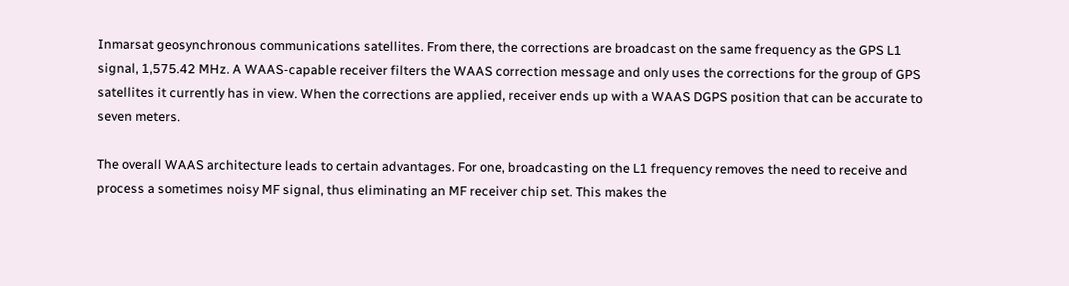Inmarsat geosynchronous communications satellites. From there, the corrections are broadcast on the same frequency as the GPS L1 signal, 1,575.42 MHz. A WAAS-capable receiver filters the WAAS correction message and only uses the corrections for the group of GPS satellites it currently has in view. When the corrections are applied, receiver ends up with a WAAS DGPS position that can be accurate to seven meters.

The overall WAAS architecture leads to certain advantages. For one, broadcasting on the L1 frequency removes the need to receive and process a sometimes noisy MF signal, thus eliminating an MF receiver chip set. This makes the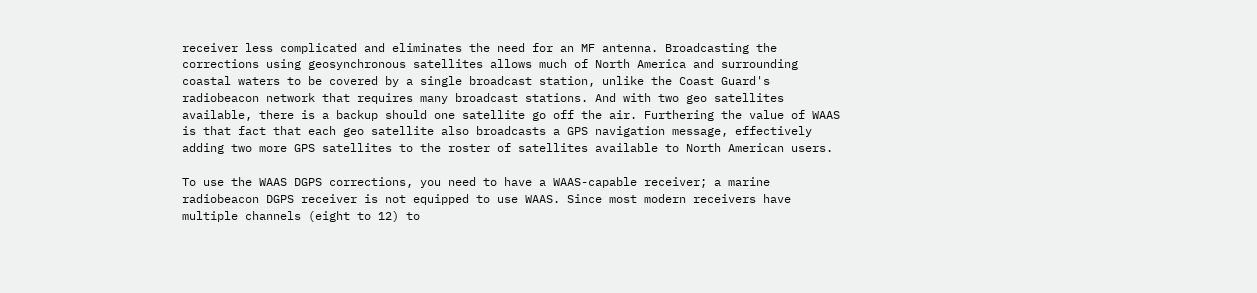receiver less complicated and eliminates the need for an MF antenna. Broadcasting the corrections using geosynchronous satellites allows much of North America and surrounding coastal waters to be covered by a single broadcast station, unlike the Coast Guard's radiobeacon network that requires many broadcast stations. And with two geo satellites available, there is a backup should one satellite go off the air. Furthering the value of WAAS is that fact that each geo satellite also broadcasts a GPS navigation message, effectively adding two more GPS satellites to the roster of satellites available to North American users.

To use the WAAS DGPS corrections, you need to have a WAAS-capable receiver; a marine radiobeacon DGPS receiver is not equipped to use WAAS. Since most modern receivers have multiple channels (eight to 12) to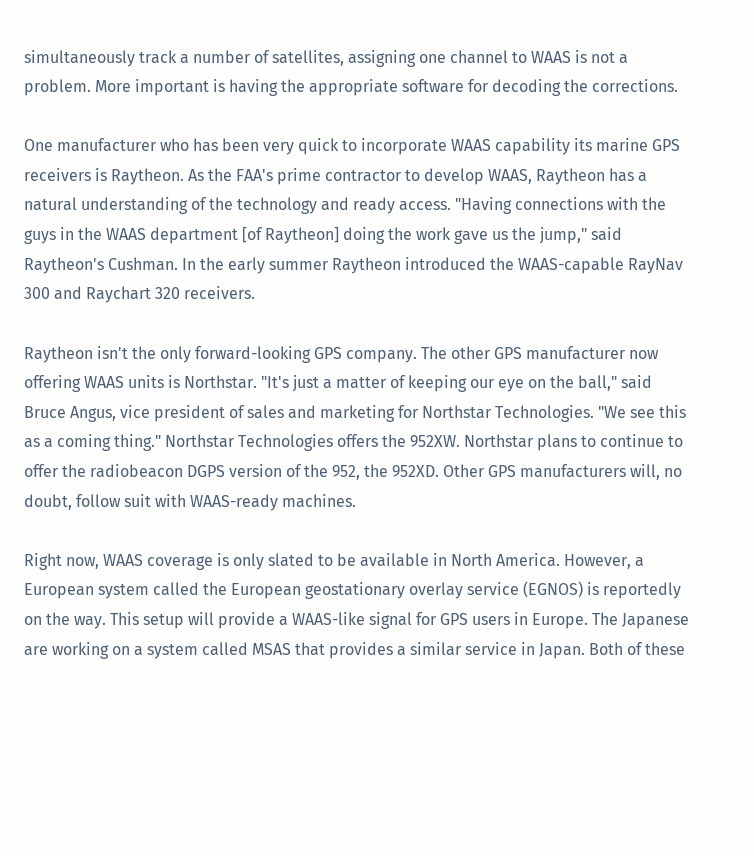simultaneously track a number of satellites, assigning one channel to WAAS is not a problem. More important is having the appropriate software for decoding the corrections.

One manufacturer who has been very quick to incorporate WAAS capability its marine GPS receivers is Raytheon. As the FAA's prime contractor to develop WAAS, Raytheon has a natural understanding of the technology and ready access. "Having connections with the guys in the WAAS department [of Raytheon] doing the work gave us the jump," said Raytheon's Cushman. In the early summer Raytheon introduced the WAAS-capable RayNav 300 and Raychart 320 receivers.

Raytheon isn't the only forward-looking GPS company. The other GPS manufacturer now offering WAAS units is Northstar. "It's just a matter of keeping our eye on the ball," said Bruce Angus, vice president of sales and marketing for Northstar Technologies. "We see this as a coming thing." Northstar Technologies offers the 952XW. Northstar plans to continue to offer the radiobeacon DGPS version of the 952, the 952XD. Other GPS manufacturers will, no doubt, follow suit with WAAS-ready machines.

Right now, WAAS coverage is only slated to be available in North America. However, a European system called the European geostationary overlay service (EGNOS) is reportedly on the way. This setup will provide a WAAS-like signal for GPS users in Europe. The Japanese are working on a system called MSAS that provides a similar service in Japan. Both of these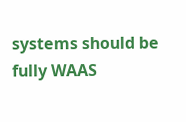systems should be fully WAAS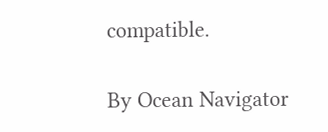compatible.

By Ocean Navigator